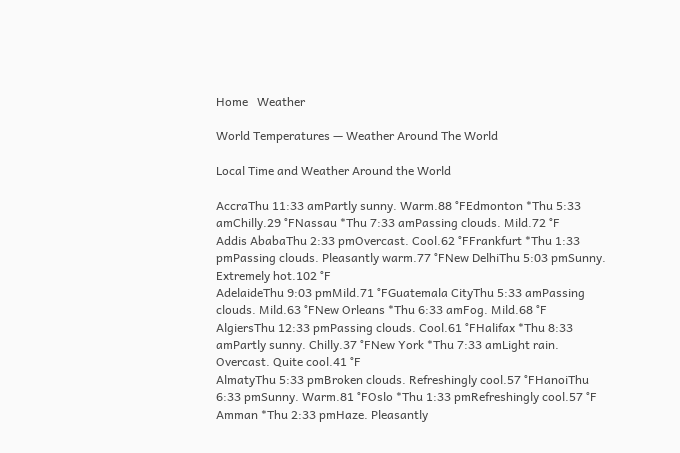Home   Weather

World Temperatures — Weather Around The World

Local Time and Weather Around the World

AccraThu 11:33 amPartly sunny. Warm.88 °FEdmonton *Thu 5:33 amChilly.29 °FNassau *Thu 7:33 amPassing clouds. Mild.72 °F
Addis AbabaThu 2:33 pmOvercast. Cool.62 °FFrankfurt *Thu 1:33 pmPassing clouds. Pleasantly warm.77 °FNew DelhiThu 5:03 pmSunny. Extremely hot.102 °F
AdelaideThu 9:03 pmMild.71 °FGuatemala CityThu 5:33 amPassing clouds. Mild.63 °FNew Orleans *Thu 6:33 amFog. Mild.68 °F
AlgiersThu 12:33 pmPassing clouds. Cool.61 °FHalifax *Thu 8:33 amPartly sunny. Chilly.37 °FNew York *Thu 7:33 amLight rain. Overcast. Quite cool.41 °F
AlmatyThu 5:33 pmBroken clouds. Refreshingly cool.57 °FHanoiThu 6:33 pmSunny. Warm.81 °FOslo *Thu 1:33 pmRefreshingly cool.57 °F
Amman *Thu 2:33 pmHaze. Pleasantly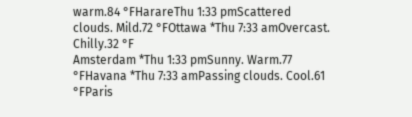warm.84 °FHarareThu 1:33 pmScattered clouds. Mild.72 °FOttawa *Thu 7:33 amOvercast. Chilly.32 °F
Amsterdam *Thu 1:33 pmSunny. Warm.77 °FHavana *Thu 7:33 amPassing clouds. Cool.61 °FParis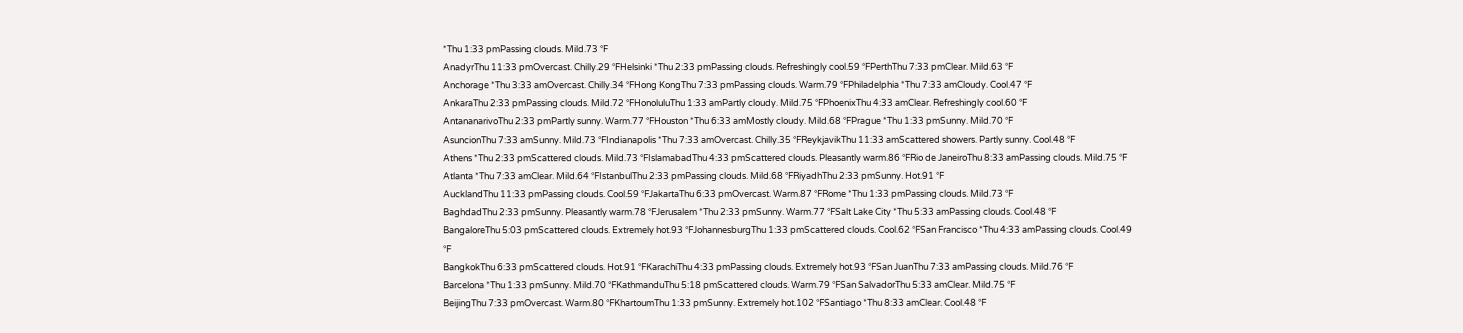*Thu 1:33 pmPassing clouds. Mild.73 °F
AnadyrThu 11:33 pmOvercast. Chilly.29 °FHelsinki *Thu 2:33 pmPassing clouds. Refreshingly cool.59 °FPerthThu 7:33 pmClear. Mild.63 °F
Anchorage *Thu 3:33 amOvercast. Chilly.34 °FHong KongThu 7:33 pmPassing clouds. Warm.79 °FPhiladelphia *Thu 7:33 amCloudy. Cool.47 °F
AnkaraThu 2:33 pmPassing clouds. Mild.72 °FHonoluluThu 1:33 amPartly cloudy. Mild.75 °FPhoenixThu 4:33 amClear. Refreshingly cool.60 °F
AntananarivoThu 2:33 pmPartly sunny. Warm.77 °FHouston *Thu 6:33 amMostly cloudy. Mild.68 °FPrague *Thu 1:33 pmSunny. Mild.70 °F
AsuncionThu 7:33 amSunny. Mild.73 °FIndianapolis *Thu 7:33 amOvercast. Chilly.35 °FReykjavikThu 11:33 amScattered showers. Partly sunny. Cool.48 °F
Athens *Thu 2:33 pmScattered clouds. Mild.73 °FIslamabadThu 4:33 pmScattered clouds. Pleasantly warm.86 °FRio de JaneiroThu 8:33 amPassing clouds. Mild.75 °F
Atlanta *Thu 7:33 amClear. Mild.64 °FIstanbulThu 2:33 pmPassing clouds. Mild.68 °FRiyadhThu 2:33 pmSunny. Hot.91 °F
AucklandThu 11:33 pmPassing clouds. Cool.59 °FJakartaThu 6:33 pmOvercast. Warm.87 °FRome *Thu 1:33 pmPassing clouds. Mild.73 °F
BaghdadThu 2:33 pmSunny. Pleasantly warm.78 °FJerusalem *Thu 2:33 pmSunny. Warm.77 °FSalt Lake City *Thu 5:33 amPassing clouds. Cool.48 °F
BangaloreThu 5:03 pmScattered clouds. Extremely hot.93 °FJohannesburgThu 1:33 pmScattered clouds. Cool.62 °FSan Francisco *Thu 4:33 amPassing clouds. Cool.49 °F
BangkokThu 6:33 pmScattered clouds. Hot.91 °FKarachiThu 4:33 pmPassing clouds. Extremely hot.93 °FSan JuanThu 7:33 amPassing clouds. Mild.76 °F
Barcelona *Thu 1:33 pmSunny. Mild.70 °FKathmanduThu 5:18 pmScattered clouds. Warm.79 °FSan SalvadorThu 5:33 amClear. Mild.75 °F
BeijingThu 7:33 pmOvercast. Warm.80 °FKhartoumThu 1:33 pmSunny. Extremely hot.102 °FSantiago *Thu 8:33 amClear. Cool.48 °F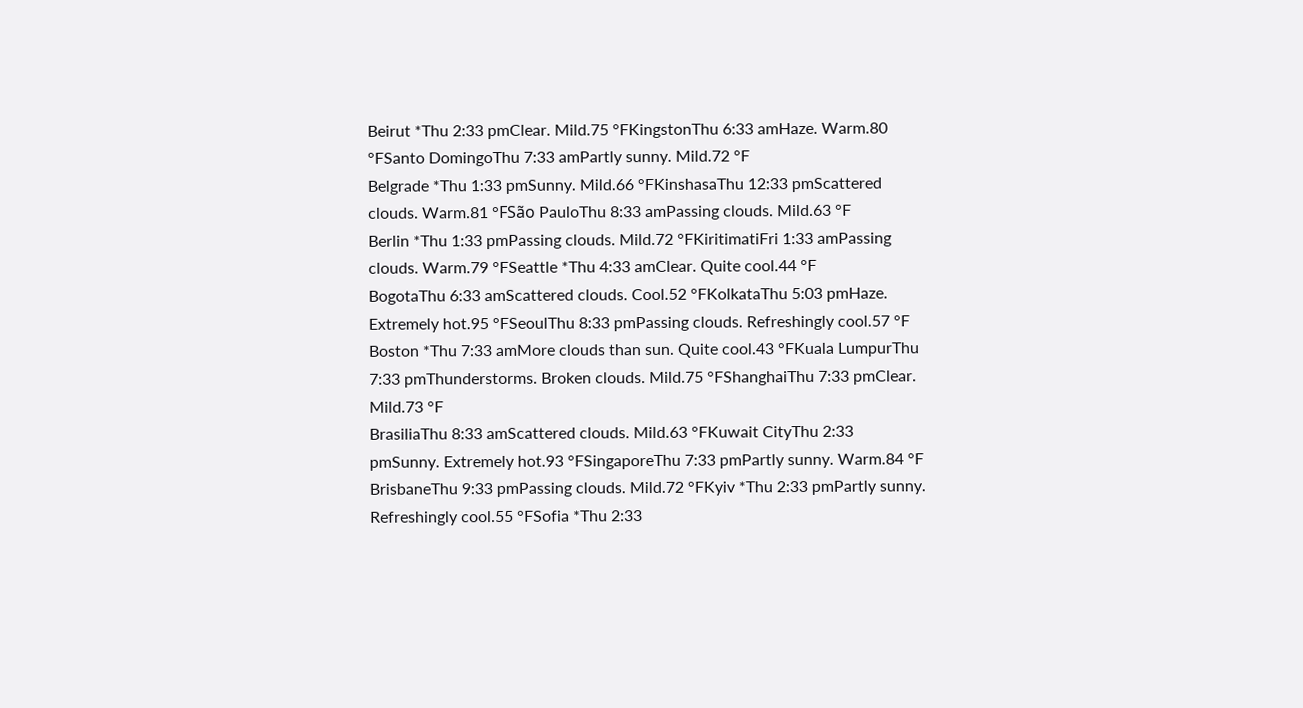Beirut *Thu 2:33 pmClear. Mild.75 °FKingstonThu 6:33 amHaze. Warm.80 °FSanto DomingoThu 7:33 amPartly sunny. Mild.72 °F
Belgrade *Thu 1:33 pmSunny. Mild.66 °FKinshasaThu 12:33 pmScattered clouds. Warm.81 °FSão PauloThu 8:33 amPassing clouds. Mild.63 °F
Berlin *Thu 1:33 pmPassing clouds. Mild.72 °FKiritimatiFri 1:33 amPassing clouds. Warm.79 °FSeattle *Thu 4:33 amClear. Quite cool.44 °F
BogotaThu 6:33 amScattered clouds. Cool.52 °FKolkataThu 5:03 pmHaze. Extremely hot.95 °FSeoulThu 8:33 pmPassing clouds. Refreshingly cool.57 °F
Boston *Thu 7:33 amMore clouds than sun. Quite cool.43 °FKuala LumpurThu 7:33 pmThunderstorms. Broken clouds. Mild.75 °FShanghaiThu 7:33 pmClear. Mild.73 °F
BrasiliaThu 8:33 amScattered clouds. Mild.63 °FKuwait CityThu 2:33 pmSunny. Extremely hot.93 °FSingaporeThu 7:33 pmPartly sunny. Warm.84 °F
BrisbaneThu 9:33 pmPassing clouds. Mild.72 °FKyiv *Thu 2:33 pmPartly sunny. Refreshingly cool.55 °FSofia *Thu 2:33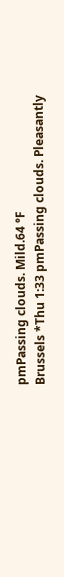pmPassing clouds. Mild.64 °F
Brussels *Thu 1:33 pmPassing clouds. Pleasantly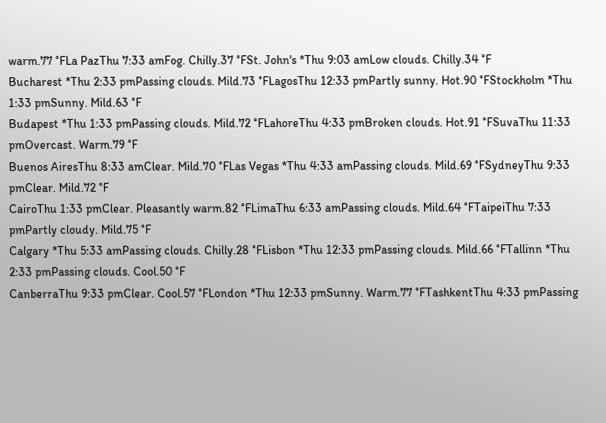warm.77 °FLa PazThu 7:33 amFog. Chilly.37 °FSt. John's *Thu 9:03 amLow clouds. Chilly.34 °F
Bucharest *Thu 2:33 pmPassing clouds. Mild.73 °FLagosThu 12:33 pmPartly sunny. Hot.90 °FStockholm *Thu 1:33 pmSunny. Mild.63 °F
Budapest *Thu 1:33 pmPassing clouds. Mild.72 °FLahoreThu 4:33 pmBroken clouds. Hot.91 °FSuvaThu 11:33 pmOvercast. Warm.79 °F
Buenos AiresThu 8:33 amClear. Mild.70 °FLas Vegas *Thu 4:33 amPassing clouds. Mild.69 °FSydneyThu 9:33 pmClear. Mild.72 °F
CairoThu 1:33 pmClear. Pleasantly warm.82 °FLimaThu 6:33 amPassing clouds. Mild.64 °FTaipeiThu 7:33 pmPartly cloudy. Mild.75 °F
Calgary *Thu 5:33 amPassing clouds. Chilly.28 °FLisbon *Thu 12:33 pmPassing clouds. Mild.66 °FTallinn *Thu 2:33 pmPassing clouds. Cool.50 °F
CanberraThu 9:33 pmClear. Cool.57 °FLondon *Thu 12:33 pmSunny. Warm.77 °FTashkentThu 4:33 pmPassing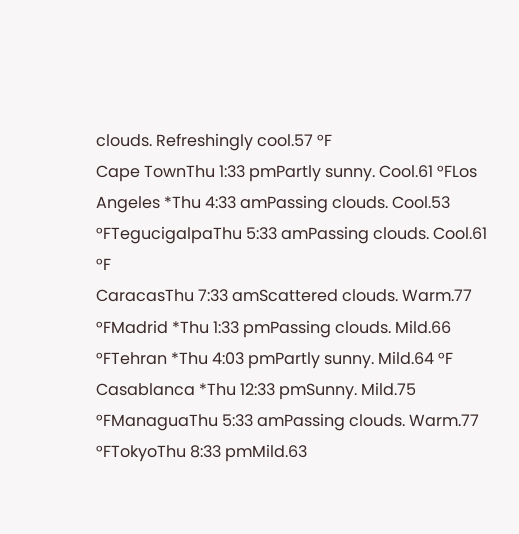clouds. Refreshingly cool.57 °F
Cape TownThu 1:33 pmPartly sunny. Cool.61 °FLos Angeles *Thu 4:33 amPassing clouds. Cool.53 °FTegucigalpaThu 5:33 amPassing clouds. Cool.61 °F
CaracasThu 7:33 amScattered clouds. Warm.77 °FMadrid *Thu 1:33 pmPassing clouds. Mild.66 °FTehran *Thu 4:03 pmPartly sunny. Mild.64 °F
Casablanca *Thu 12:33 pmSunny. Mild.75 °FManaguaThu 5:33 amPassing clouds. Warm.77 °FTokyoThu 8:33 pmMild.63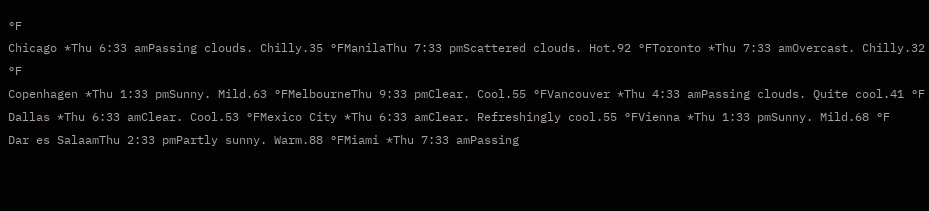°F
Chicago *Thu 6:33 amPassing clouds. Chilly.35 °FManilaThu 7:33 pmScattered clouds. Hot.92 °FToronto *Thu 7:33 amOvercast. Chilly.32 °F
Copenhagen *Thu 1:33 pmSunny. Mild.63 °FMelbourneThu 9:33 pmClear. Cool.55 °FVancouver *Thu 4:33 amPassing clouds. Quite cool.41 °F
Dallas *Thu 6:33 amClear. Cool.53 °FMexico City *Thu 6:33 amClear. Refreshingly cool.55 °FVienna *Thu 1:33 pmSunny. Mild.68 °F
Dar es SalaamThu 2:33 pmPartly sunny. Warm.88 °FMiami *Thu 7:33 amPassing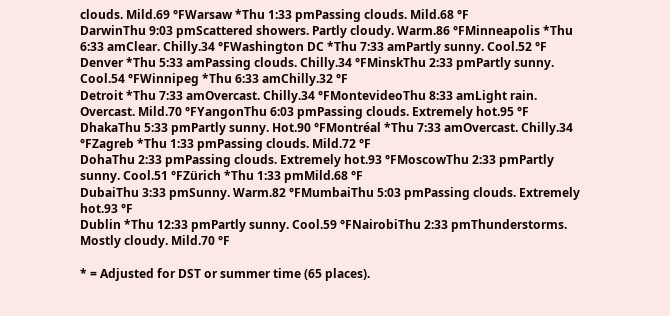clouds. Mild.69 °FWarsaw *Thu 1:33 pmPassing clouds. Mild.68 °F
DarwinThu 9:03 pmScattered showers. Partly cloudy. Warm.86 °FMinneapolis *Thu 6:33 amClear. Chilly.34 °FWashington DC *Thu 7:33 amPartly sunny. Cool.52 °F
Denver *Thu 5:33 amPassing clouds. Chilly.34 °FMinskThu 2:33 pmPartly sunny. Cool.54 °FWinnipeg *Thu 6:33 amChilly.32 °F
Detroit *Thu 7:33 amOvercast. Chilly.34 °FMontevideoThu 8:33 amLight rain. Overcast. Mild.70 °FYangonThu 6:03 pmPassing clouds. Extremely hot.95 °F
DhakaThu 5:33 pmPartly sunny. Hot.90 °FMontréal *Thu 7:33 amOvercast. Chilly.34 °FZagreb *Thu 1:33 pmPassing clouds. Mild.72 °F
DohaThu 2:33 pmPassing clouds. Extremely hot.93 °FMoscowThu 2:33 pmPartly sunny. Cool.51 °FZürich *Thu 1:33 pmMild.68 °F
DubaiThu 3:33 pmSunny. Warm.82 °FMumbaiThu 5:03 pmPassing clouds. Extremely hot.93 °F
Dublin *Thu 12:33 pmPartly sunny. Cool.59 °FNairobiThu 2:33 pmThunderstorms. Mostly cloudy. Mild.70 °F

* = Adjusted for DST or summer time (65 places).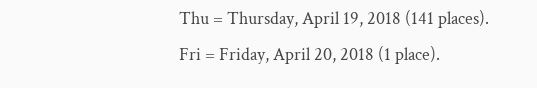Thu = Thursday, April 19, 2018 (141 places).
Fri = Friday, April 20, 2018 (1 place).